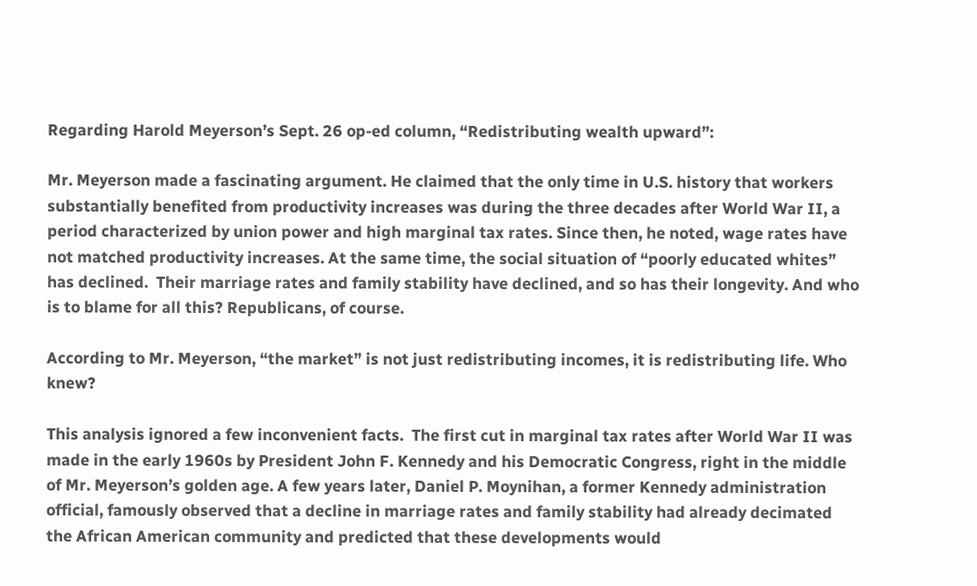Regarding Harold Meyerson’s Sept. 26 op-ed column, “Redistributing wealth upward”:

Mr. Meyerson made a fascinating argument. He claimed that the only time in U.S. history that workers substantially benefited from productivity increases was during the three decades after World War II, a period characterized by union power and high marginal tax rates. Since then, he noted, wage rates have not matched productivity increases. At the same time, the social situation of “poorly educated whites” has declined.  Their marriage rates and family stability have declined, and so has their longevity. And who is to blame for all this? Republicans, of course.

According to Mr. Meyerson, “the market” is not just redistributing incomes, it is redistributing life. Who knew?

This analysis ignored a few inconvenient facts.  The first cut in marginal tax rates after World War II was made in the early 1960s by President John F. Kennedy and his Democratic Congress, right in the middle of Mr. Meyerson’s golden age. A few years later, Daniel P. Moynihan, a former Kennedy administration official, famously observed that a decline in marriage rates and family stability had already decimated the African American community and predicted that these developments would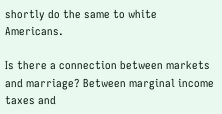shortly do the same to white Americans.

Is there a connection between markets and marriage? Between marginal income taxes and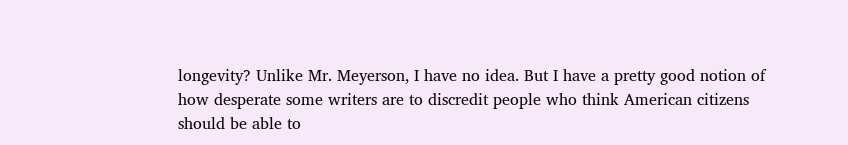longevity? Unlike Mr. Meyerson, I have no idea. But I have a pretty good notion of how desperate some writers are to discredit people who think American citizens should be able to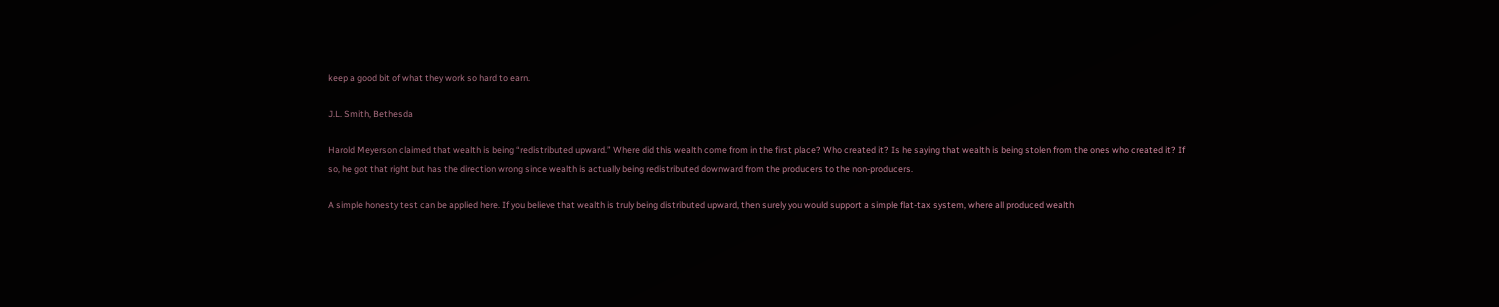keep a good bit of what they work so hard to earn.

J.L. Smith, Bethesda

Harold Meyerson claimed that wealth is being “redistributed upward.” Where did this wealth come from in the first place? Who created it? Is he saying that wealth is being stolen from the ones who created it? If so, he got that right but has the direction wrong since wealth is actually being redistributed downward from the producers to the non-producers.

A simple honesty test can be applied here. If you believe that wealth is truly being distributed upward, then surely you would support a simple flat-tax system, where all produced wealth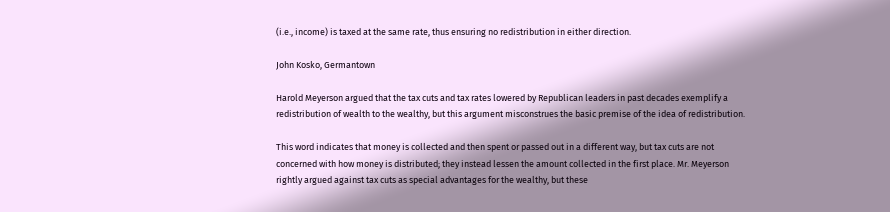(i.e., income) is taxed at the same rate, thus ensuring no redistribution in either direction.

John Kosko, Germantown

Harold Meyerson argued that the tax cuts and tax rates lowered by Republican leaders in past decades exemplify a redistribution of wealth to the wealthy, but this argument misconstrues the basic premise of the idea of redistribution.

This word indicates that money is collected and then spent or passed out in a different way, but tax cuts are not concerned with how money is distributed; they instead lessen the amount collected in the first place. Mr. Meyerson rightly argued against tax cuts as special advantages for the wealthy, but these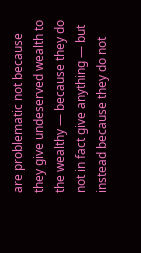are problematic not because they give undeserved wealth to the wealthy — because they do not in fact give anything — but instead because they do not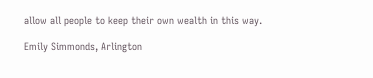allow all people to keep their own wealth in this way.

Emily Simmonds, Arlington